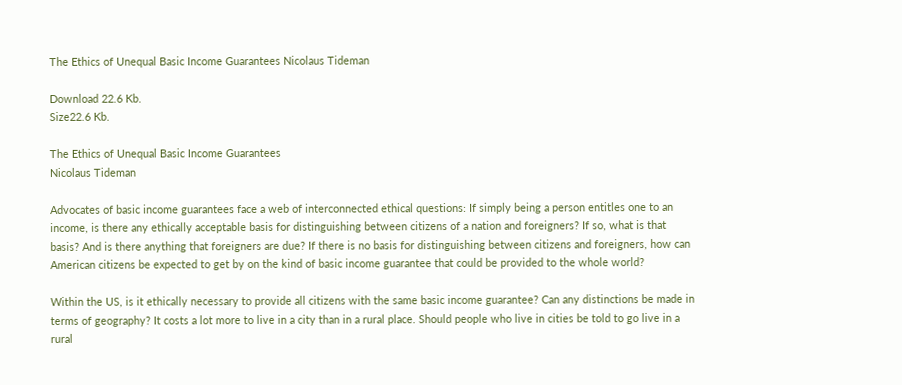The Ethics of Unequal Basic Income Guarantees Nicolaus Tideman

Download 22.6 Kb.
Size22.6 Kb.

The Ethics of Unequal Basic Income Guarantees
Nicolaus Tideman

Advocates of basic income guarantees face a web of interconnected ethical questions: If simply being a person entitles one to an income, is there any ethically acceptable basis for distinguishing between citizens of a nation and foreigners? If so, what is that basis? And is there anything that foreigners are due? If there is no basis for distinguishing between citizens and foreigners, how can American citizens be expected to get by on the kind of basic income guarantee that could be provided to the whole world?

Within the US, is it ethically necessary to provide all citizens with the same basic income guarantee? Can any distinctions be made in terms of geography? It costs a lot more to live in a city than in a rural place. Should people who live in cities be told to go live in a rural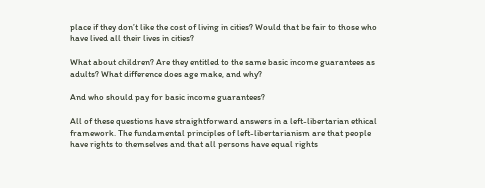place if they don’t like the cost of living in cities? Would that be fair to those who have lived all their lives in cities?

What about children? Are they entitled to the same basic income guarantees as adults? What difference does age make, and why?

And who should pay for basic income guarantees?

All of these questions have straightforward answers in a left-libertarian ethical framework. The fundamental principles of left-libertarianism are that people have rights to themselves and that all persons have equal rights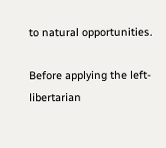to natural opportunities.

Before applying the left-libertarian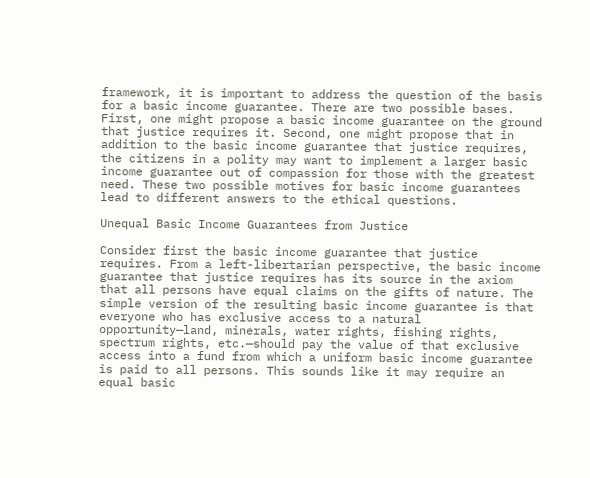framework, it is important to address the question of the basis for a basic income guarantee. There are two possible bases. First, one might propose a basic income guarantee on the ground that justice requires it. Second, one might propose that in addition to the basic income guarantee that justice requires, the citizens in a polity may want to implement a larger basic income guarantee out of compassion for those with the greatest need. These two possible motives for basic income guarantees lead to different answers to the ethical questions.

Unequal Basic Income Guarantees from Justice

Consider first the basic income guarantee that justice requires. From a left-libertarian perspective, the basic income guarantee that justice requires has its source in the axiom that all persons have equal claims on the gifts of nature. The simple version of the resulting basic income guarantee is that everyone who has exclusive access to a natural opportunity—land, minerals, water rights, fishing rights, spectrum rights, etc.—should pay the value of that exclusive access into a fund from which a uniform basic income guarantee is paid to all persons. This sounds like it may require an equal basic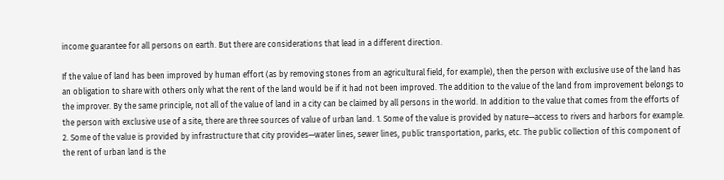income guarantee for all persons on earth. But there are considerations that lead in a different direction.

If the value of land has been improved by human effort (as by removing stones from an agricultural field, for example), then the person with exclusive use of the land has an obligation to share with others only what the rent of the land would be if it had not been improved. The addition to the value of the land from improvement belongs to the improver. By the same principle, not all of the value of land in a city can be claimed by all persons in the world. In addition to the value that comes from the efforts of the person with exclusive use of a site, there are three sources of value of urban land. 1. Some of the value is provided by nature—access to rivers and harbors for example. 2. Some of the value is provided by infrastructure that city provides—water lines, sewer lines, public transportation, parks, etc. The public collection of this component of the rent of urban land is the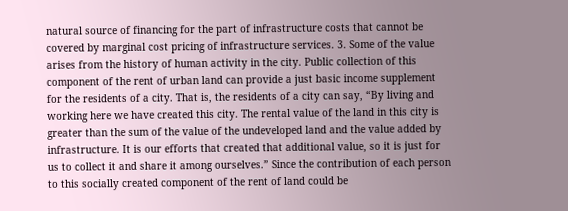natural source of financing for the part of infrastructure costs that cannot be covered by marginal cost pricing of infrastructure services. 3. Some of the value arises from the history of human activity in the city. Public collection of this component of the rent of urban land can provide a just basic income supplement for the residents of a city. That is, the residents of a city can say, “By living and working here we have created this city. The rental value of the land in this city is greater than the sum of the value of the undeveloped land and the value added by infrastructure. It is our efforts that created that additional value, so it is just for us to collect it and share it among ourselves.” Since the contribution of each person to this socially created component of the rent of land could be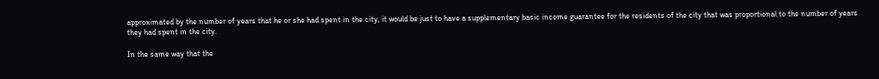approximated by the number of years that he or she had spent in the city, it would be just to have a supplementary basic income guarantee for the residents of the city that was proportional to the number of years they had spent in the city.

In the same way that the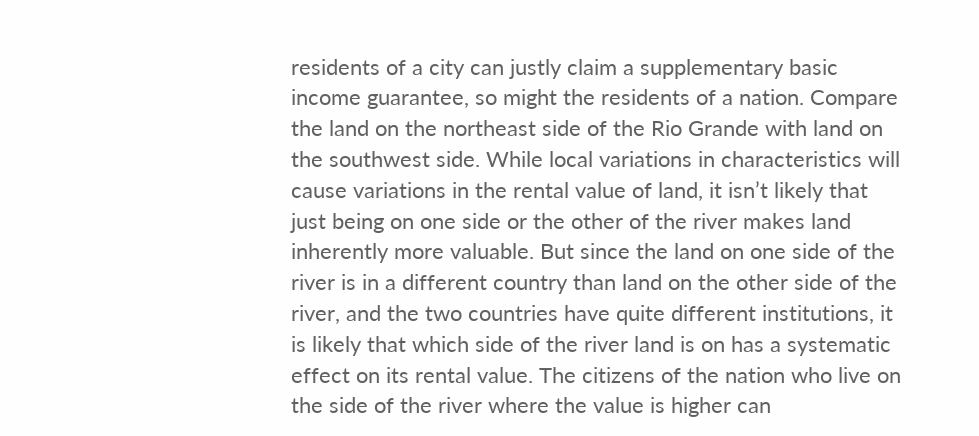residents of a city can justly claim a supplementary basic income guarantee, so might the residents of a nation. Compare the land on the northeast side of the Rio Grande with land on the southwest side. While local variations in characteristics will cause variations in the rental value of land, it isn’t likely that just being on one side or the other of the river makes land inherently more valuable. But since the land on one side of the river is in a different country than land on the other side of the river, and the two countries have quite different institutions, it is likely that which side of the river land is on has a systematic effect on its rental value. The citizens of the nation who live on the side of the river where the value is higher can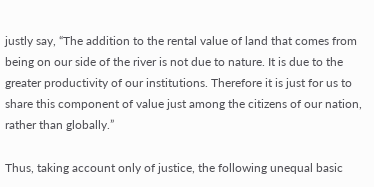justly say, “The addition to the rental value of land that comes from being on our side of the river is not due to nature. It is due to the greater productivity of our institutions. Therefore it is just for us to share this component of value just among the citizens of our nation, rather than globally.”

Thus, taking account only of justice, the following unequal basic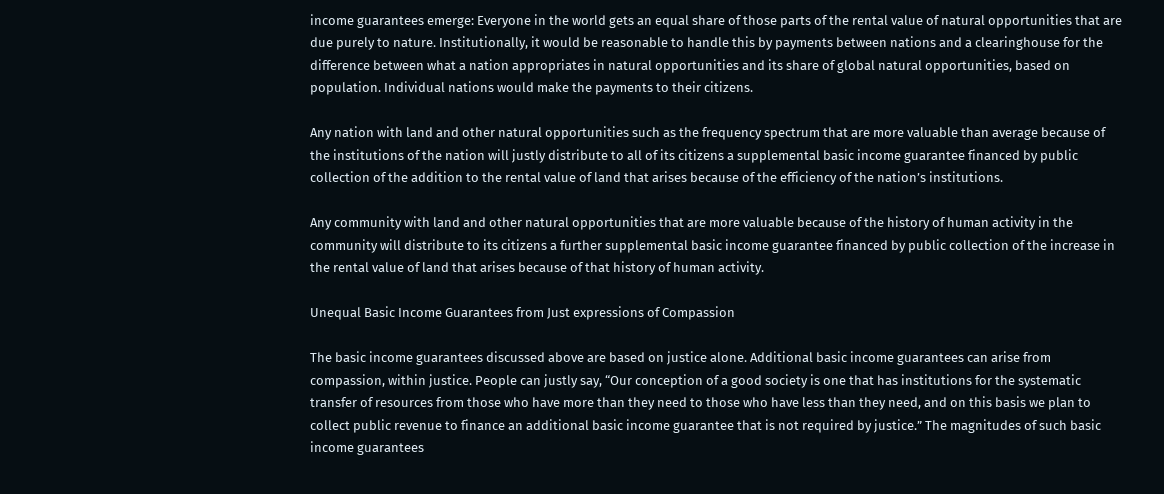income guarantees emerge: Everyone in the world gets an equal share of those parts of the rental value of natural opportunities that are due purely to nature. Institutionally, it would be reasonable to handle this by payments between nations and a clearinghouse for the difference between what a nation appropriates in natural opportunities and its share of global natural opportunities, based on population. Individual nations would make the payments to their citizens.

Any nation with land and other natural opportunities such as the frequency spectrum that are more valuable than average because of the institutions of the nation will justly distribute to all of its citizens a supplemental basic income guarantee financed by public collection of the addition to the rental value of land that arises because of the efficiency of the nation’s institutions.

Any community with land and other natural opportunities that are more valuable because of the history of human activity in the community will distribute to its citizens a further supplemental basic income guarantee financed by public collection of the increase in the rental value of land that arises because of that history of human activity.

Unequal Basic Income Guarantees from Just expressions of Compassion

The basic income guarantees discussed above are based on justice alone. Additional basic income guarantees can arise from compassion, within justice. People can justly say, “Our conception of a good society is one that has institutions for the systematic transfer of resources from those who have more than they need to those who have less than they need, and on this basis we plan to collect public revenue to finance an additional basic income guarantee that is not required by justice.” The magnitudes of such basic income guarantees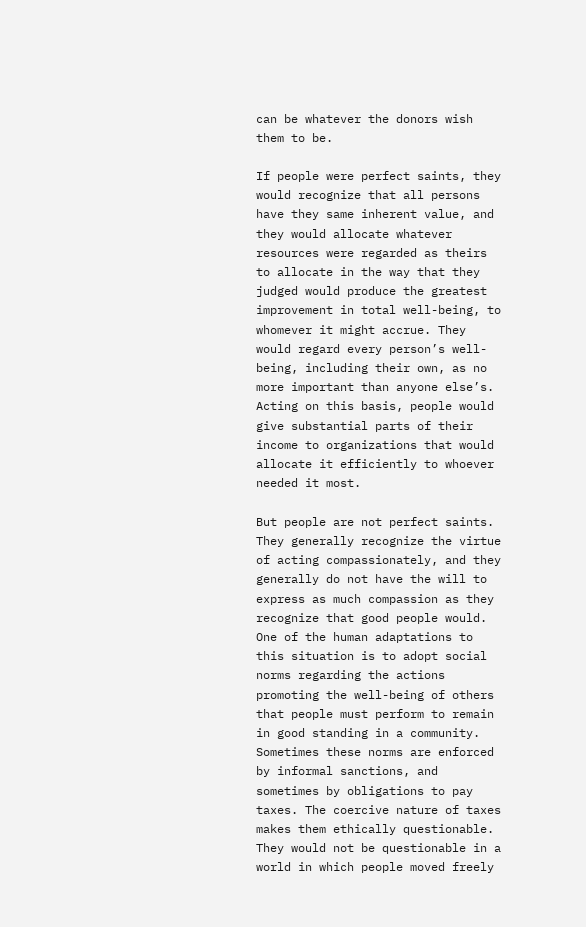can be whatever the donors wish them to be.

If people were perfect saints, they would recognize that all persons have they same inherent value, and they would allocate whatever resources were regarded as theirs to allocate in the way that they judged would produce the greatest improvement in total well-being, to whomever it might accrue. They would regard every person’s well-being, including their own, as no more important than anyone else’s. Acting on this basis, people would give substantial parts of their income to organizations that would allocate it efficiently to whoever needed it most.

But people are not perfect saints. They generally recognize the virtue of acting compassionately, and they generally do not have the will to express as much compassion as they recognize that good people would. One of the human adaptations to this situation is to adopt social norms regarding the actions promoting the well-being of others that people must perform to remain in good standing in a community. Sometimes these norms are enforced by informal sanctions, and sometimes by obligations to pay taxes. The coercive nature of taxes makes them ethically questionable. They would not be questionable in a world in which people moved freely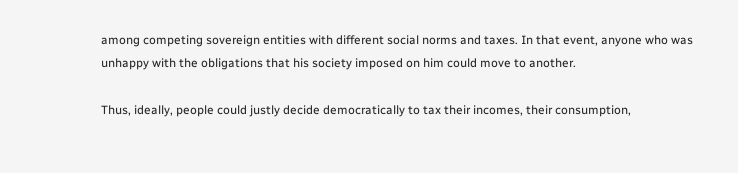among competing sovereign entities with different social norms and taxes. In that event, anyone who was unhappy with the obligations that his society imposed on him could move to another.

Thus, ideally, people could justly decide democratically to tax their incomes, their consumption,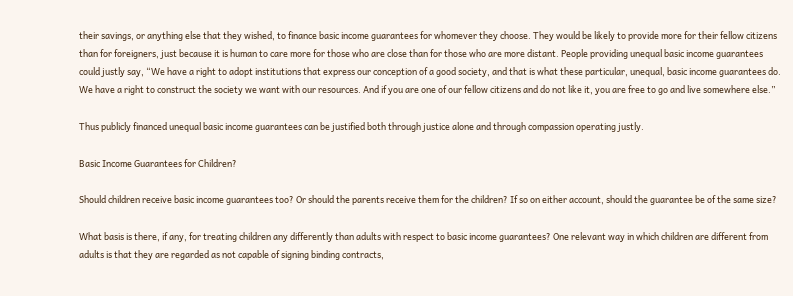their savings, or anything else that they wished, to finance basic income guarantees for whomever they choose. They would be likely to provide more for their fellow citizens than for foreigners, just because it is human to care more for those who are close than for those who are more distant. People providing unequal basic income guarantees could justly say, “We have a right to adopt institutions that express our conception of a good society, and that is what these particular, unequal, basic income guarantees do. We have a right to construct the society we want with our resources. And if you are one of our fellow citizens and do not like it, you are free to go and live somewhere else.”

Thus publicly financed unequal basic income guarantees can be justified both through justice alone and through compassion operating justly.

Basic Income Guarantees for Children?

Should children receive basic income guarantees too? Or should the parents receive them for the children? If so on either account, should the guarantee be of the same size?

What basis is there, if any, for treating children any differently than adults with respect to basic income guarantees? One relevant way in which children are different from adults is that they are regarded as not capable of signing binding contracts,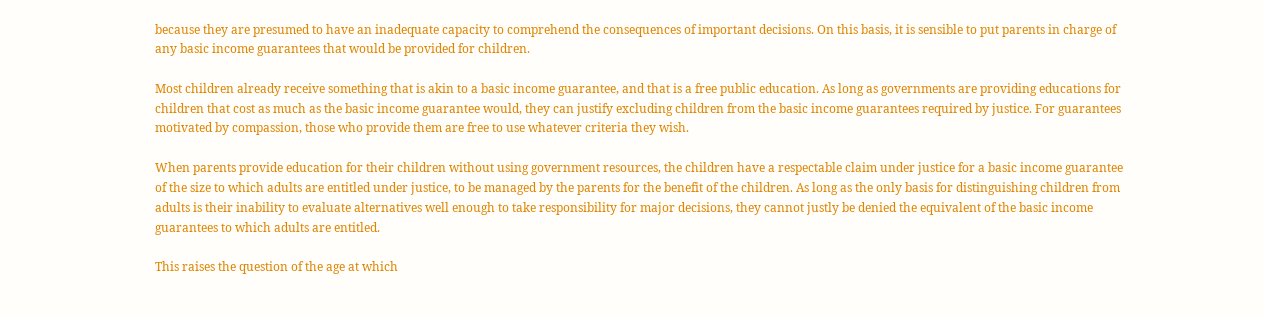because they are presumed to have an inadequate capacity to comprehend the consequences of important decisions. On this basis, it is sensible to put parents in charge of any basic income guarantees that would be provided for children.

Most children already receive something that is akin to a basic income guarantee, and that is a free public education. As long as governments are providing educations for children that cost as much as the basic income guarantee would, they can justify excluding children from the basic income guarantees required by justice. For guarantees motivated by compassion, those who provide them are free to use whatever criteria they wish.

When parents provide education for their children without using government resources, the children have a respectable claim under justice for a basic income guarantee of the size to which adults are entitled under justice, to be managed by the parents for the benefit of the children. As long as the only basis for distinguishing children from adults is their inability to evaluate alternatives well enough to take responsibility for major decisions, they cannot justly be denied the equivalent of the basic income guarantees to which adults are entitled.

This raises the question of the age at which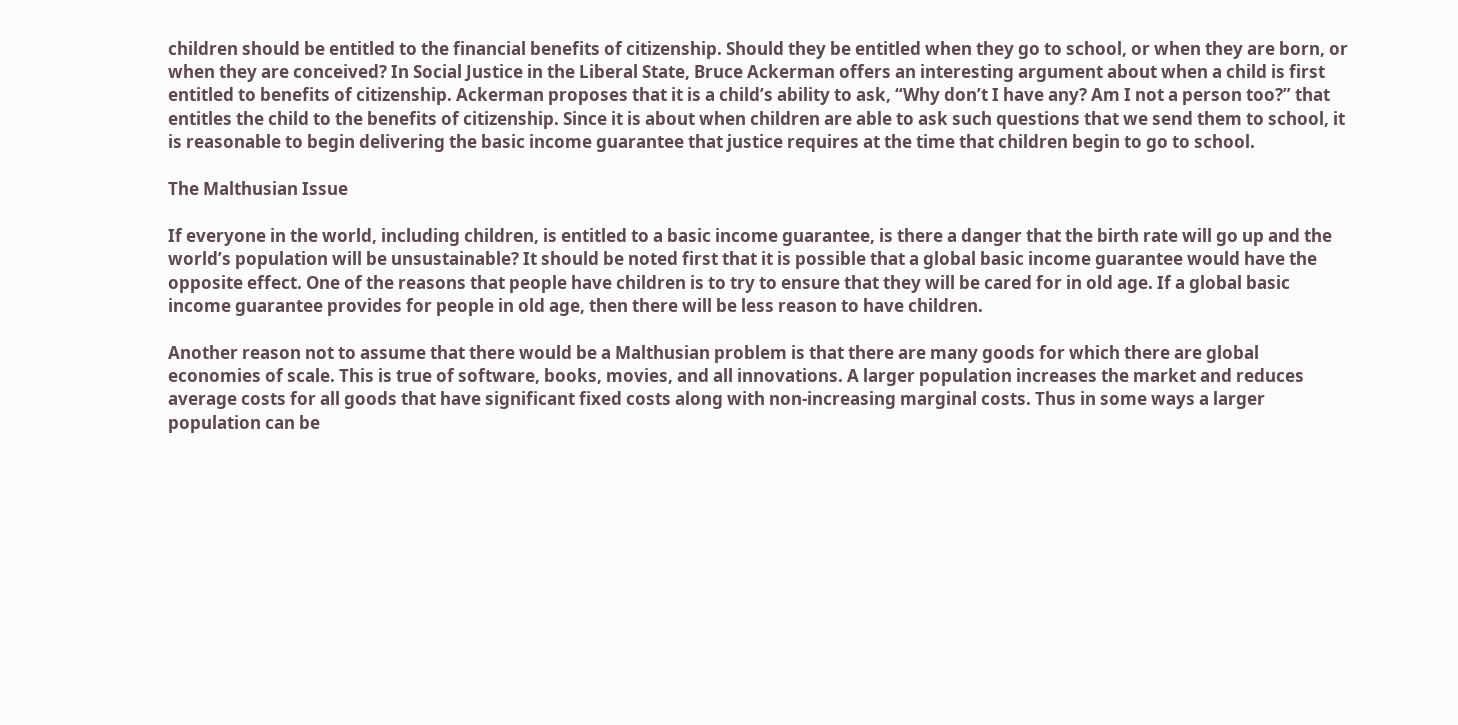children should be entitled to the financial benefits of citizenship. Should they be entitled when they go to school, or when they are born, or when they are conceived? In Social Justice in the Liberal State, Bruce Ackerman offers an interesting argument about when a child is first entitled to benefits of citizenship. Ackerman proposes that it is a child’s ability to ask, “Why don’t I have any? Am I not a person too?” that entitles the child to the benefits of citizenship. Since it is about when children are able to ask such questions that we send them to school, it is reasonable to begin delivering the basic income guarantee that justice requires at the time that children begin to go to school.

The Malthusian Issue

If everyone in the world, including children, is entitled to a basic income guarantee, is there a danger that the birth rate will go up and the world’s population will be unsustainable? It should be noted first that it is possible that a global basic income guarantee would have the opposite effect. One of the reasons that people have children is to try to ensure that they will be cared for in old age. If a global basic income guarantee provides for people in old age, then there will be less reason to have children.

Another reason not to assume that there would be a Malthusian problem is that there are many goods for which there are global economies of scale. This is true of software, books, movies, and all innovations. A larger population increases the market and reduces average costs for all goods that have significant fixed costs along with non-increasing marginal costs. Thus in some ways a larger population can be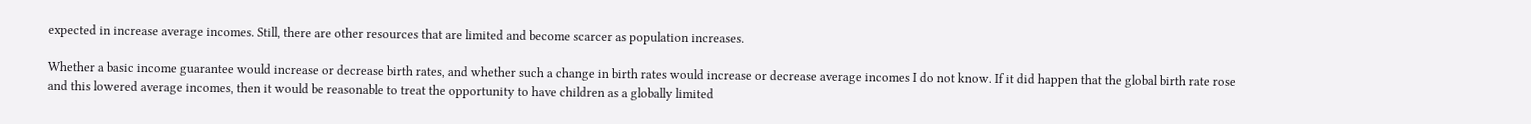expected in increase average incomes. Still, there are other resources that are limited and become scarcer as population increases.

Whether a basic income guarantee would increase or decrease birth rates, and whether such a change in birth rates would increase or decrease average incomes I do not know. If it did happen that the global birth rate rose and this lowered average incomes, then it would be reasonable to treat the opportunity to have children as a globally limited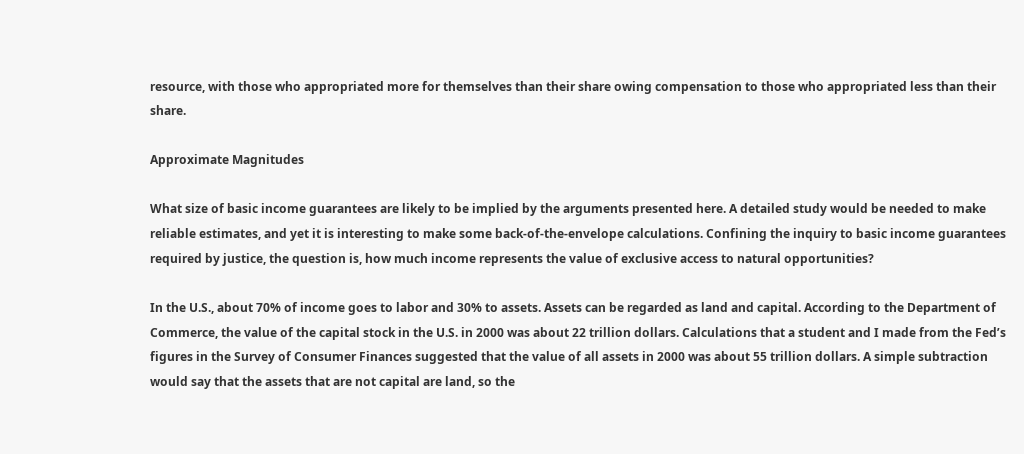resource, with those who appropriated more for themselves than their share owing compensation to those who appropriated less than their share.

Approximate Magnitudes

What size of basic income guarantees are likely to be implied by the arguments presented here. A detailed study would be needed to make reliable estimates, and yet it is interesting to make some back-of-the-envelope calculations. Confining the inquiry to basic income guarantees required by justice, the question is, how much income represents the value of exclusive access to natural opportunities?

In the U.S., about 70% of income goes to labor and 30% to assets. Assets can be regarded as land and capital. According to the Department of Commerce, the value of the capital stock in the U.S. in 2000 was about 22 trillion dollars. Calculations that a student and I made from the Fed’s figures in the Survey of Consumer Finances suggested that the value of all assets in 2000 was about 55 trillion dollars. A simple subtraction would say that the assets that are not capital are land, so the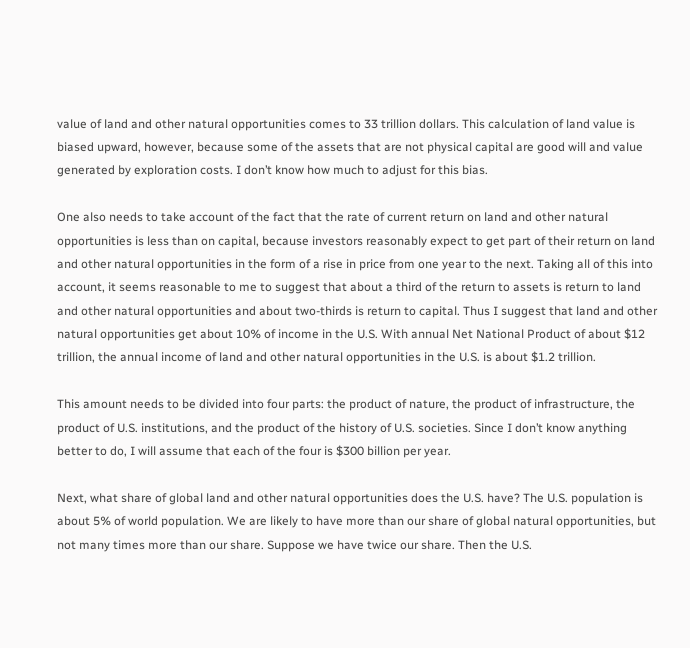value of land and other natural opportunities comes to 33 trillion dollars. This calculation of land value is biased upward, however, because some of the assets that are not physical capital are good will and value generated by exploration costs. I don’t know how much to adjust for this bias.

One also needs to take account of the fact that the rate of current return on land and other natural opportunities is less than on capital, because investors reasonably expect to get part of their return on land and other natural opportunities in the form of a rise in price from one year to the next. Taking all of this into account, it seems reasonable to me to suggest that about a third of the return to assets is return to land and other natural opportunities and about two-thirds is return to capital. Thus I suggest that land and other natural opportunities get about 10% of income in the U.S. With annual Net National Product of about $12 trillion, the annual income of land and other natural opportunities in the U.S. is about $1.2 trillion.

This amount needs to be divided into four parts: the product of nature, the product of infrastructure, the product of U.S. institutions, and the product of the history of U.S. societies. Since I don’t know anything better to do, I will assume that each of the four is $300 billion per year.

Next, what share of global land and other natural opportunities does the U.S. have? The U.S. population is about 5% of world population. We are likely to have more than our share of global natural opportunities, but not many times more than our share. Suppose we have twice our share. Then the U.S.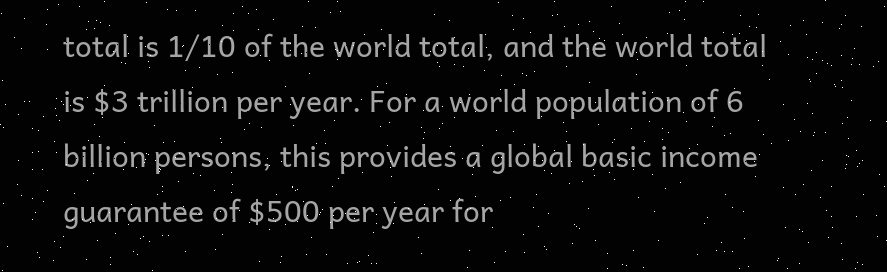total is 1/10 of the world total, and the world total is $3 trillion per year. For a world population of 6 billion persons, this provides a global basic income guarantee of $500 per year for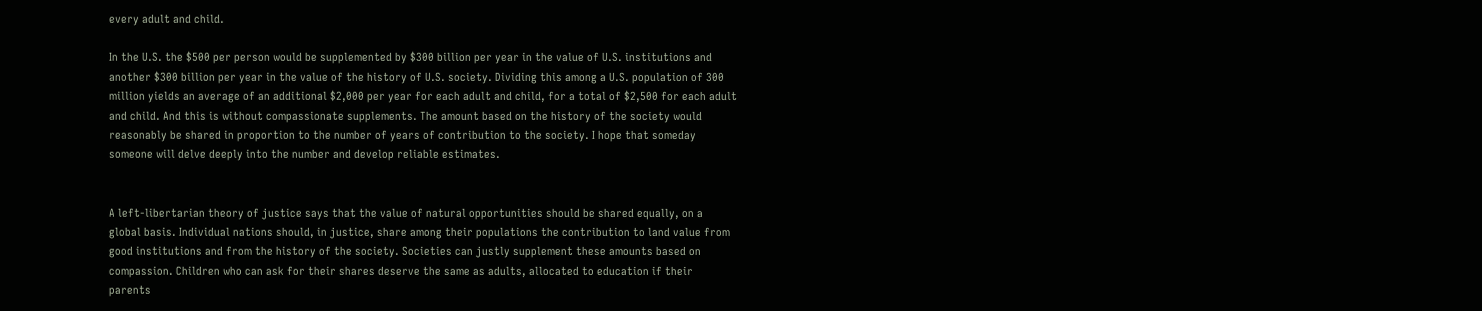every adult and child.

In the U.S. the $500 per person would be supplemented by $300 billion per year in the value of U.S. institutions and another $300 billion per year in the value of the history of U.S. society. Dividing this among a U.S. population of 300 million yields an average of an additional $2,000 per year for each adult and child, for a total of $2,500 for each adult and child. And this is without compassionate supplements. The amount based on the history of the society would reasonably be shared in proportion to the number of years of contribution to the society. I hope that someday someone will delve deeply into the number and develop reliable estimates.


A left-libertarian theory of justice says that the value of natural opportunities should be shared equally, on a global basis. Individual nations should, in justice, share among their populations the contribution to land value from good institutions and from the history of the society. Societies can justly supplement these amounts based on compassion. Children who can ask for their shares deserve the same as adults, allocated to education if their parents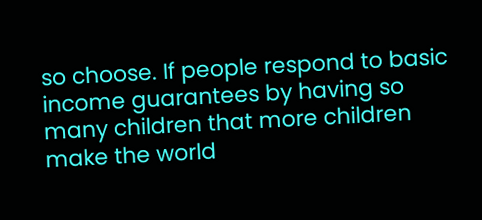so choose. If people respond to basic income guarantees by having so many children that more children make the world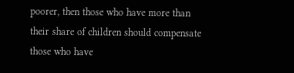poorer, then those who have more than their share of children should compensate those who have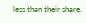less than their share.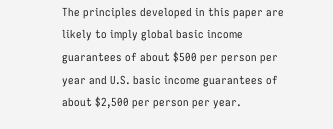The principles developed in this paper are likely to imply global basic income guarantees of about $500 per person per year and U.S. basic income guarantees of about $2,500 per person per year.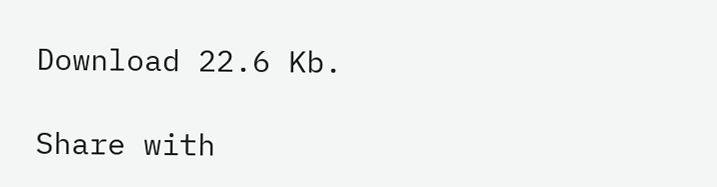Download 22.6 Kb.

Share with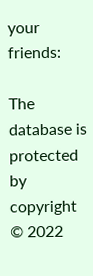your friends:

The database is protected by copyright © 2022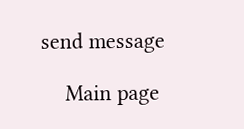send message

    Main page